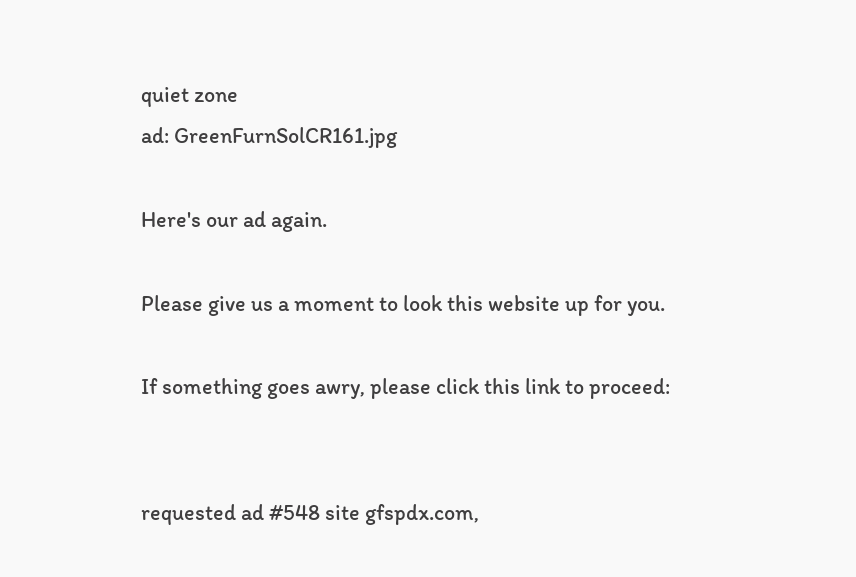quiet zone
ad: GreenFurnSolCR161.jpg

Here's our ad again.

Please give us a moment to look this website up for you.

If something goes awry, please click this link to proceed:


requested ad #548 site gfspdx.com,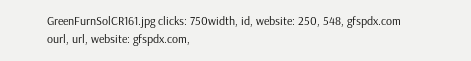GreenFurnSolCR161.jpg clicks: 750width, id, website: 250, 548, gfspdx.com
ourl, url, website: gfspdx.com,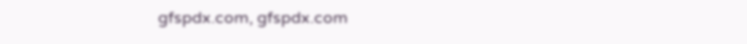gfspdx.com, gfspdx.com